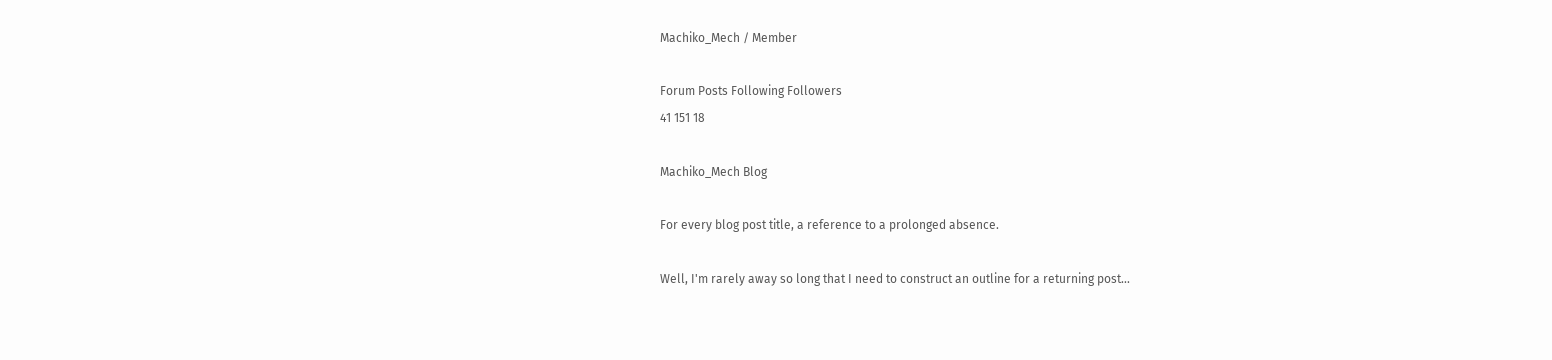Machiko_Mech / Member

Forum Posts Following Followers
41 151 18

Machiko_Mech Blog

For every blog post title, a reference to a prolonged absence.

Well, I'm rarely away so long that I need to construct an outline for a returning post...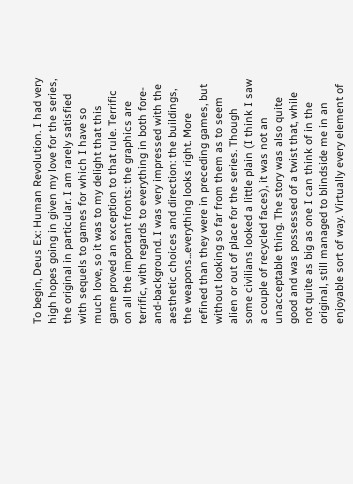To begin, Deus Ex: Human Revolution. I had very high hopes going in given my love for the series, the original in particular. I am rarely satisfied with sequels to games for which I have so much love, so it was to my delight that this game proved an exception to that rule. Terrific on all the important fronts: the graphics are terrific, with regards to everything in both fore-and-background. I was very impressed with the aesthetic choices and direction: the buildings, the weapons...everything looks right. More refined than they were in preceding games, but without looking so far from them as to seem alien or out of place for the series. Though some civilians looked a little plain (I think I saw a couple of recycled faces), it was not an unacceptable thing. The story was also quite good and was possessed of a twist that, while not quite as big as one I can think of in the original, still managed to blindside me in an enjoyable sort of way. Virtually every element of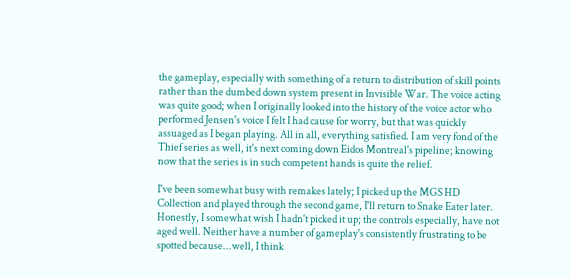the gameplay, especially with something of a return to distribution of skill points rather than the dumbed down system present in Invisible War. The voice acting was quite good; when I originally looked into the history of the voice actor who performed Jensen's voice I felt I had cause for worry, but that was quickly assuaged as I began playing. All in all, everything satisfied. I am very fond of the Thief series as well, it's next coming down Eidos Montreal's pipeline; knowing now that the series is in such competent hands is quite the relief.

I've been somewhat busy with remakes lately; I picked up the MGS HD Collection and played through the second game, I'll return to Snake Eater later. Honestly, I somewhat wish I hadn't picked it up; the controls especially, have not aged well. Neither have a number of gameplay's consistently frustrating to be spotted because...well, I think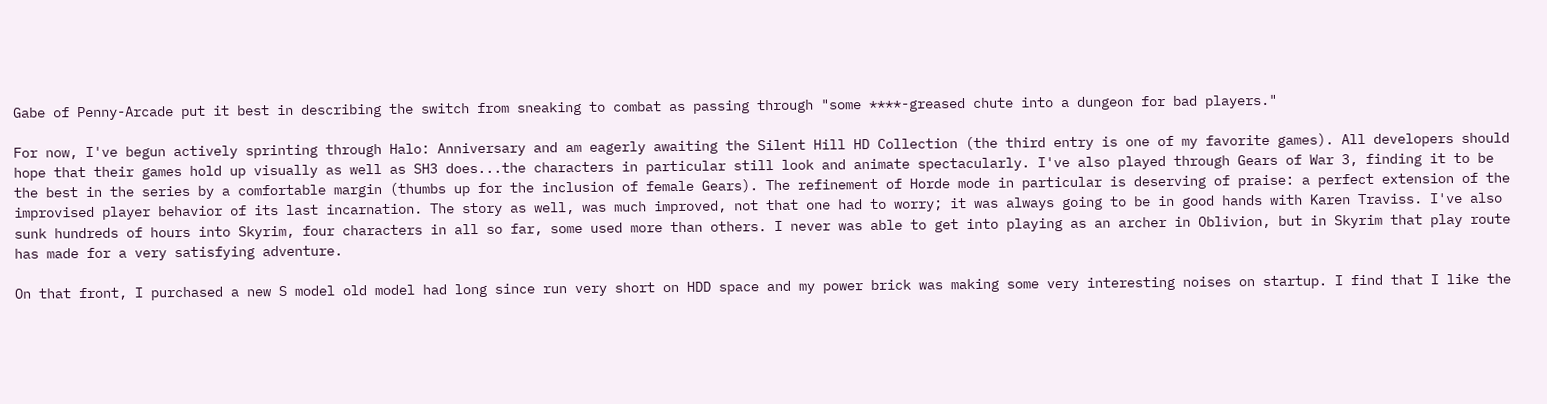Gabe of Penny-Arcade put it best in describing the switch from sneaking to combat as passing through "some ****-greased chute into a dungeon for bad players."

For now, I've begun actively sprinting through Halo: Anniversary and am eagerly awaiting the Silent Hill HD Collection (the third entry is one of my favorite games). All developers should hope that their games hold up visually as well as SH3 does...the characters in particular still look and animate spectacularly. I've also played through Gears of War 3, finding it to be the best in the series by a comfortable margin (thumbs up for the inclusion of female Gears). The refinement of Horde mode in particular is deserving of praise: a perfect extension of the improvised player behavior of its last incarnation. The story as well, was much improved, not that one had to worry; it was always going to be in good hands with Karen Traviss. I've also sunk hundreds of hours into Skyrim, four characters in all so far, some used more than others. I never was able to get into playing as an archer in Oblivion, but in Skyrim that play route has made for a very satisfying adventure.

On that front, I purchased a new S model old model had long since run very short on HDD space and my power brick was making some very interesting noises on startup. I find that I like the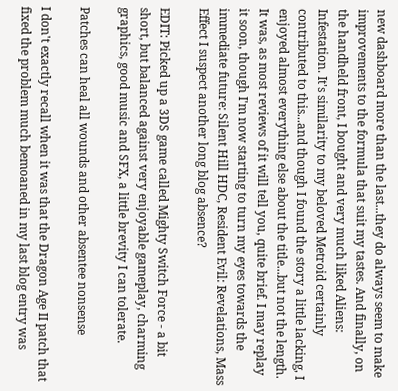new dashboard more than the last...they do always seem to make improvements to the formula that suit my tastes. And finally, on the handheld front, I bought and very much liked Aliens: Infestation. It's similarity to my beloved Metroid certainly contributed to this...and though I found the story a little lacking, I enjoyed almost everything else about the title...but not the length. It was, as most reviews of it will tell you, quite brief. I may replay it soon, though I'm now starting to turn my eyes towards the immediate future: Silent Hill HDC, Resident Evil: Revelations, Mass Effect I suspect another long blog absence?

EDIT: Picked up a 3DS game called Mighty Switch Force - a bit short, but balanced against very enjoyable gameplay, charming graphics, good music and SFX, a little brevity I can tolerate.

Patches can heal all wounds and other absentee nonsense

I don't exactly recall when it was that the Dragon Age II patch that fixed the problem much bemoaned in my last blog entry was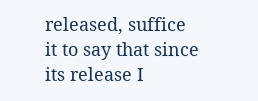released, suffice it to say that since its release I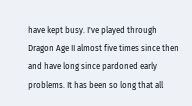have kept busy. I've played through Dragon Age II almost five times since then and have long since pardoned early problems. It has been so long that all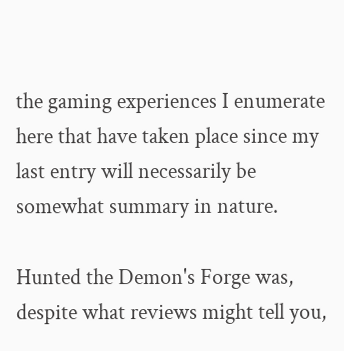the gaming experiences I enumerate here that have taken place since my last entry will necessarily be somewhat summary in nature.

Hunted the Demon's Forge was, despite what reviews might tell you,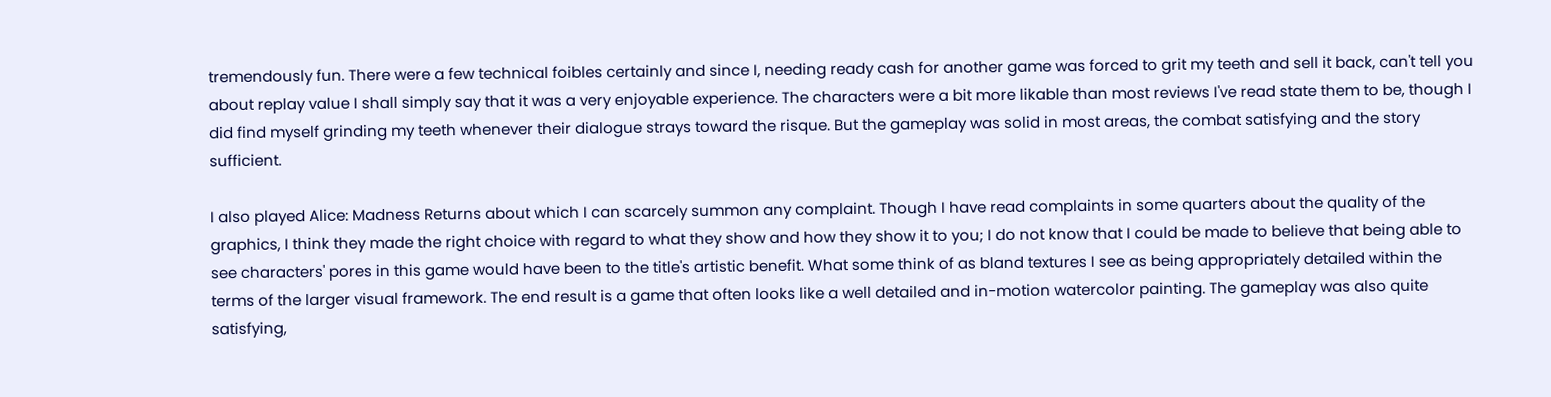tremendously fun. There were a few technical foibles certainly and since I, needing ready cash for another game was forced to grit my teeth and sell it back, can't tell you about replay value I shall simply say that it was a very enjoyable experience. The characters were a bit more likable than most reviews I've read state them to be, though I did find myself grinding my teeth whenever their dialogue strays toward the risque. But the gameplay was solid in most areas, the combat satisfying and the story sufficient.

I also played Alice: Madness Returns about which I can scarcely summon any complaint. Though I have read complaints in some quarters about the quality of the graphics, I think they made the right choice with regard to what they show and how they show it to you; I do not know that I could be made to believe that being able to see characters' pores in this game would have been to the title's artistic benefit. What some think of as bland textures I see as being appropriately detailed within the terms of the larger visual framework. The end result is a game that often looks like a well detailed and in-motion watercolor painting. The gameplay was also quite satisfying,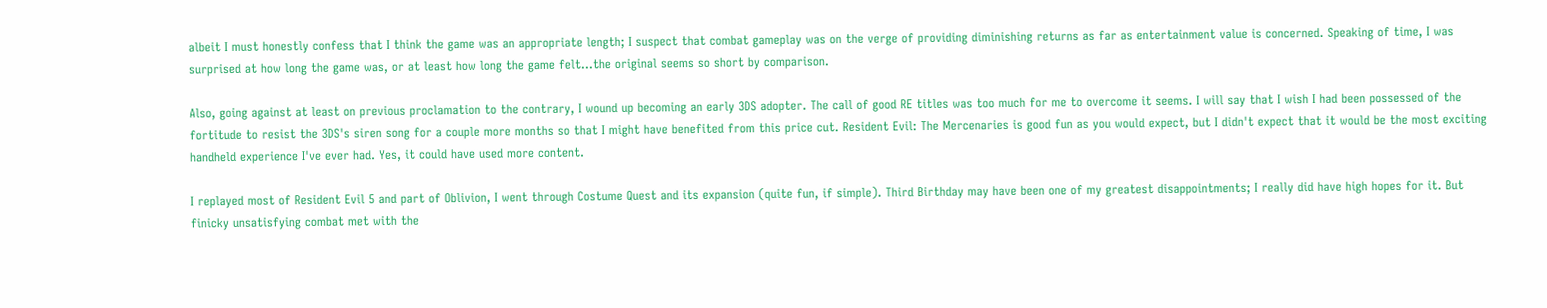albeit I must honestly confess that I think the game was an appropriate length; I suspect that combat gameplay was on the verge of providing diminishing returns as far as entertainment value is concerned. Speaking of time, I was surprised at how long the game was, or at least how long the game felt...the original seems so short by comparison.

Also, going against at least on previous proclamation to the contrary, I wound up becoming an early 3DS adopter. The call of good RE titles was too much for me to overcome it seems. I will say that I wish I had been possessed of the fortitude to resist the 3DS's siren song for a couple more months so that I might have benefited from this price cut. Resident Evil: The Mercenaries is good fun as you would expect, but I didn't expect that it would be the most exciting handheld experience I've ever had. Yes, it could have used more content.

I replayed most of Resident Evil 5 and part of Oblivion, I went through Costume Quest and its expansion (quite fun, if simple). Third Birthday may have been one of my greatest disappointments; I really did have high hopes for it. But finicky unsatisfying combat met with the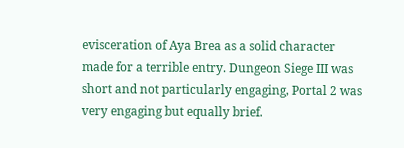evisceration of Aya Brea as a solid character made for a terrible entry. Dungeon Siege III was short and not particularly engaging, Portal 2 was very engaging but equally brief.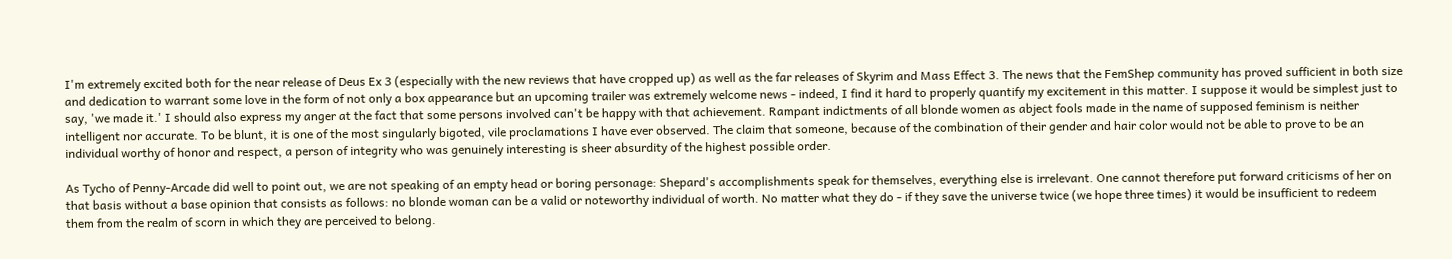I'm extremely excited both for the near release of Deus Ex 3 (especially with the new reviews that have cropped up) as well as the far releases of Skyrim and Mass Effect 3. The news that the FemShep community has proved sufficient in both size and dedication to warrant some love in the form of not only a box appearance but an upcoming trailer was extremely welcome news - indeed, I find it hard to properly quantify my excitement in this matter. I suppose it would be simplest just to say, 'we made it.' I should also express my anger at the fact that some persons involved can't be happy with that achievement. Rampant indictments of all blonde women as abject fools made in the name of supposed feminism is neither intelligent nor accurate. To be blunt, it is one of the most singularly bigoted, vile proclamations I have ever observed. The claim that someone, because of the combination of their gender and hair color would not be able to prove to be an individual worthy of honor and respect, a person of integrity who was genuinely interesting is sheer absurdity of the highest possible order.

As Tycho of Penny-Arcade did well to point out, we are not speaking of an empty head or boring personage: Shepard's accomplishments speak for themselves, everything else is irrelevant. One cannot therefore put forward criticisms of her on that basis without a base opinion that consists as follows: no blonde woman can be a valid or noteworthy individual of worth. No matter what they do - if they save the universe twice (we hope three times) it would be insufficient to redeem them from the realm of scorn in which they are perceived to belong.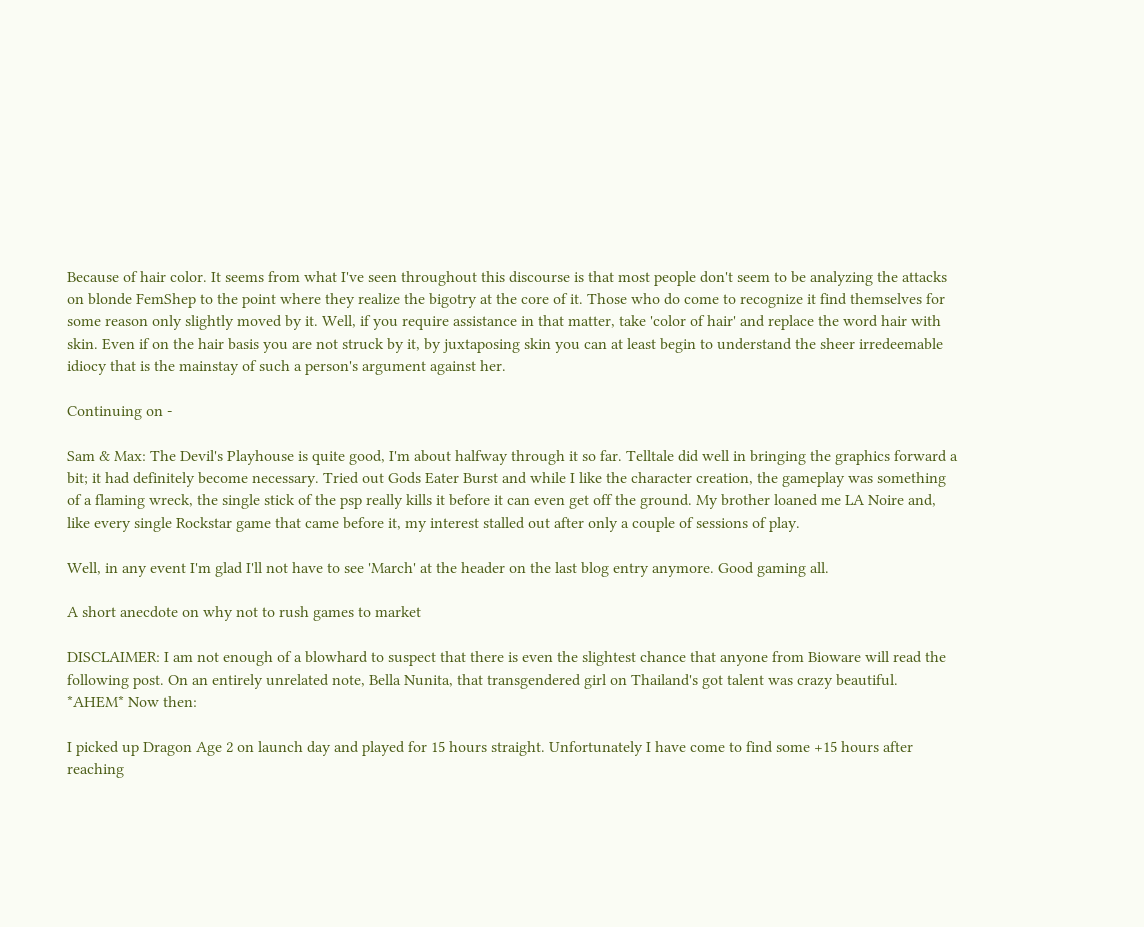Because of hair color. It seems from what I've seen throughout this discourse is that most people don't seem to be analyzing the attacks on blonde FemShep to the point where they realize the bigotry at the core of it. Those who do come to recognize it find themselves for some reason only slightly moved by it. Well, if you require assistance in that matter, take 'color of hair' and replace the word hair with skin. Even if on the hair basis you are not struck by it, by juxtaposing skin you can at least begin to understand the sheer irredeemable idiocy that is the mainstay of such a person's argument against her.

Continuing on -

Sam & Max: The Devil's Playhouse is quite good, I'm about halfway through it so far. Telltale did well in bringing the graphics forward a bit; it had definitely become necessary. Tried out Gods Eater Burst and while I like the character creation, the gameplay was something of a flaming wreck, the single stick of the psp really kills it before it can even get off the ground. My brother loaned me LA Noire and, like every single Rockstar game that came before it, my interest stalled out after only a couple of sessions of play.

Well, in any event I'm glad I'll not have to see 'March' at the header on the last blog entry anymore. Good gaming all.

A short anecdote on why not to rush games to market

DISCLAIMER: I am not enough of a blowhard to suspect that there is even the slightest chance that anyone from Bioware will read the following post. On an entirely unrelated note, Bella Nunita, that transgendered girl on Thailand's got talent was crazy beautiful. *AHEM* Now then:

I picked up Dragon Age 2 on launch day and played for 15 hours straight. Unfortunately I have come to find some +15 hours after reaching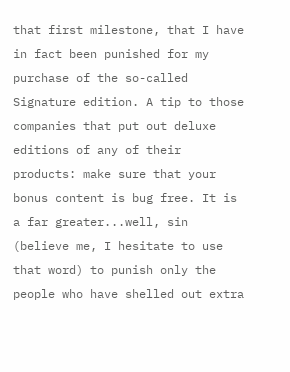that first milestone, that I have in fact been punished for my purchase of the so-called Signature edition. A tip to those companies that put out deluxe editions of any of their products: make sure that your bonus content is bug free. It is a far greater...well, sin (believe me, I hesitate to use that word) to punish only the people who have shelled out extra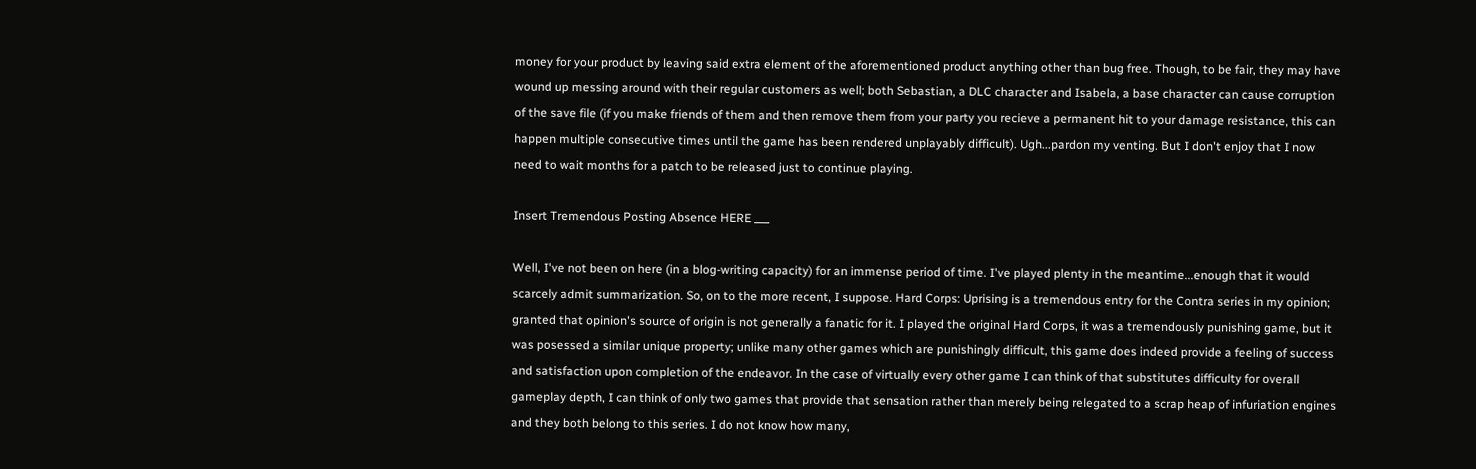money for your product by leaving said extra element of the aforementioned product anything other than bug free. Though, to be fair, they may have wound up messing around with their regular customers as well; both Sebastian, a DLC character and Isabela, a base character can cause corruption of the save file (if you make friends of them and then remove them from your party you recieve a permanent hit to your damage resistance, this can happen multiple consecutive times until the game has been rendered unplayably difficult). Ugh...pardon my venting. But I don't enjoy that I now need to wait months for a patch to be released just to continue playing.

Insert Tremendous Posting Absence HERE ___

Well, I've not been on here (in a blog-writing capacity) for an immense period of time. I've played plenty in the meantime...enough that it would scarcely admit summarization. So, on to the more recent, I suppose. Hard Corps: Uprising is a tremendous entry for the Contra series in my opinion; granted that opinion's source of origin is not generally a fanatic for it. I played the original Hard Corps, it was a tremendously punishing game, but it was posessed a similar unique property; unlike many other games which are punishingly difficult, this game does indeed provide a feeling of success and satisfaction upon completion of the endeavor. In the case of virtually every other game I can think of that substitutes difficulty for overall gameplay depth, I can think of only two games that provide that sensation rather than merely being relegated to a scrap heap of infuriation engines and they both belong to this series. I do not know how many,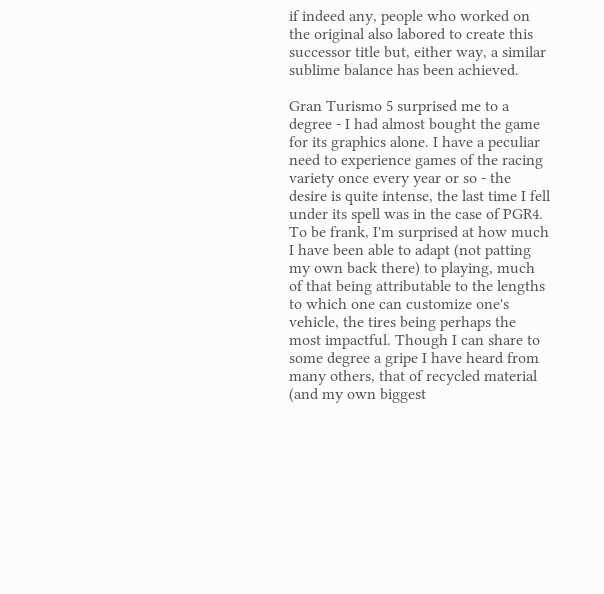if indeed any, people who worked on the original also labored to create this successor title but, either way, a similar sublime balance has been achieved.

Gran Turismo 5 surprised me to a degree - I had almost bought the game for its graphics alone. I have a peculiar need to experience games of the racing variety once every year or so - the desire is quite intense, the last time I fell under its spell was in the case of PGR4. To be frank, I'm surprised at how much I have been able to adapt (not patting my own back there) to playing, much of that being attributable to the lengths to which one can customize one's vehicle, the tires being perhaps the most impactful. Though I can share to some degree a gripe I have heard from many others, that of recycled material (and my own biggest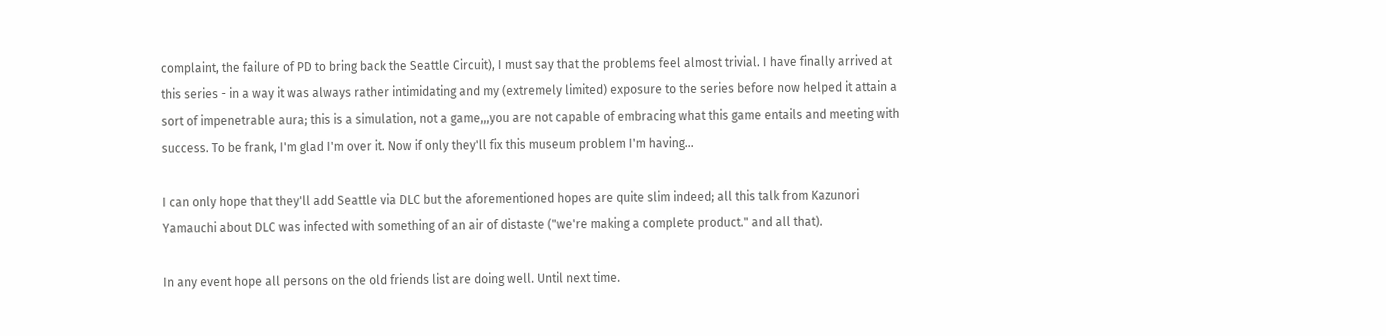complaint, the failure of PD to bring back the Seattle Circuit), I must say that the problems feel almost trivial. I have finally arrived at this series - in a way it was always rather intimidating and my (extremely limited) exposure to the series before now helped it attain a sort of impenetrable aura; this is a simulation, not a game,,,you are not capable of embracing what this game entails and meeting with success. To be frank, I'm glad I'm over it. Now if only they'll fix this museum problem I'm having...

I can only hope that they'll add Seattle via DLC but the aforementioned hopes are quite slim indeed; all this talk from Kazunori Yamauchi about DLC was infected with something of an air of distaste ("we're making a complete product." and all that).

In any event hope all persons on the old friends list are doing well. Until next time.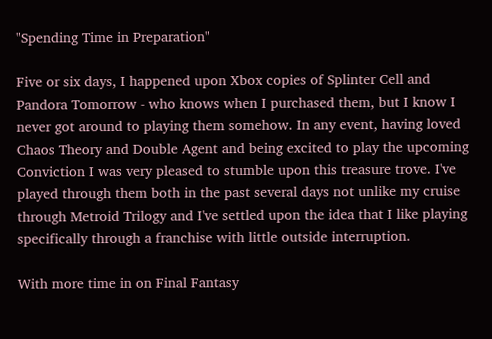"Spending Time in Preparation"

Five or six days, I happened upon Xbox copies of Splinter Cell and Pandora Tomorrow - who knows when I purchased them, but I know I never got around to playing them somehow. In any event, having loved Chaos Theory and Double Agent and being excited to play the upcoming Conviction I was very pleased to stumble upon this treasure trove. I've played through them both in the past several days not unlike my cruise through Metroid Trilogy and I've settled upon the idea that I like playing specifically through a franchise with little outside interruption.

With more time in on Final Fantasy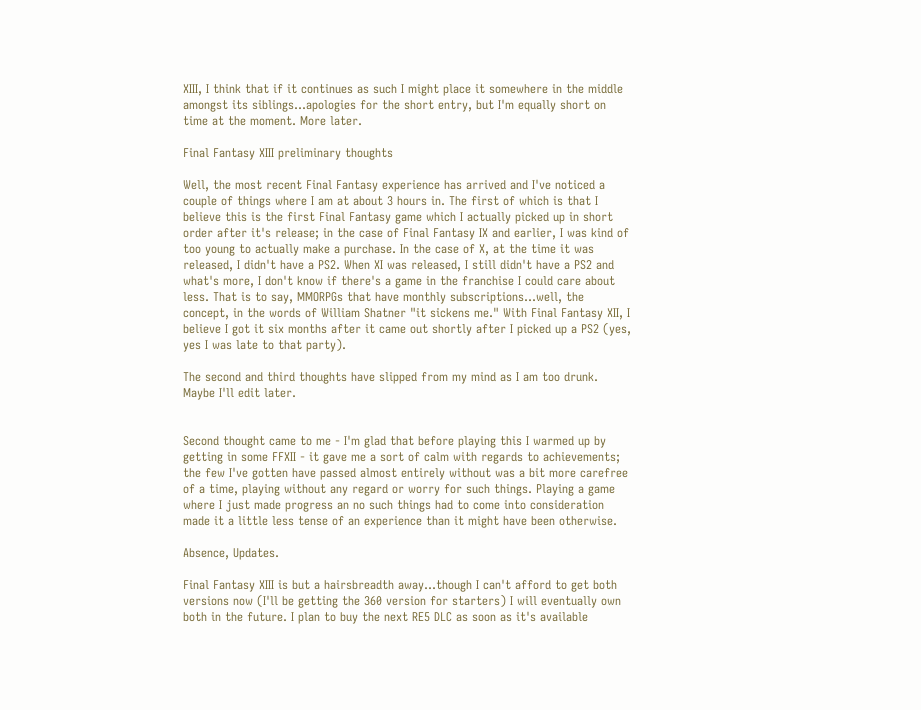XIII, I think that if it continues as such I might place it somewhere in the middle amongst its siblings...apologies for the short entry, but I'm equally short on time at the moment. More later.

Final Fantasy XIII preliminary thoughts

Well, the most recent Final Fantasy experience has arrived and I've noticed a couple of things where I am at about 3 hours in. The first of which is that I believe this is the first Final Fantasy game which I actually picked up in short order after it's release; in the case of Final Fantasy IX and earlier, I was kind of too young to actually make a purchase. In the case of X, at the time it was released, I didn't have a PS2. When XI was released, I still didn't have a PS2 and what's more, I don't know if there's a game in the franchise I could care about less. That is to say, MMORPGs that have monthly subscriptions...well, the concept, in the words of William Shatner "it sickens me." With Final Fantasy XII, I believe I got it six months after it came out shortly after I picked up a PS2 (yes, yes I was late to that party).

The second and third thoughts have slipped from my mind as I am too drunk. Maybe I'll edit later.


Second thought came to me - I'm glad that before playing this I warmed up by getting in some FFXII - it gave me a sort of calm with regards to achievements; the few I've gotten have passed almost entirely without was a bit more carefree of a time, playing without any regard or worry for such things. Playing a game where I just made progress an no such things had to come into consideration made it a little less tense of an experience than it might have been otherwise.

Absence, Updates.

Final Fantasy XIII is but a hairsbreadth away...though I can't afford to get both versions now (I'll be getting the 360 version for starters) I will eventually own both in the future. I plan to buy the next RE5 DLC as soon as it's available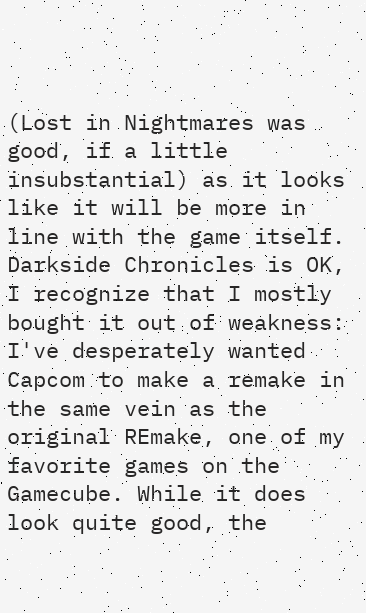(Lost in Nightmares was good, if a little insubstantial) as it looks like it will be more in line with the game itself. Darkside Chronicles is OK, I recognize that I mostly bought it out of weakness: I've desperately wanted Capcom to make a remake in the same vein as the original REmake, one of my favorite games on the Gamecube. While it does look quite good, the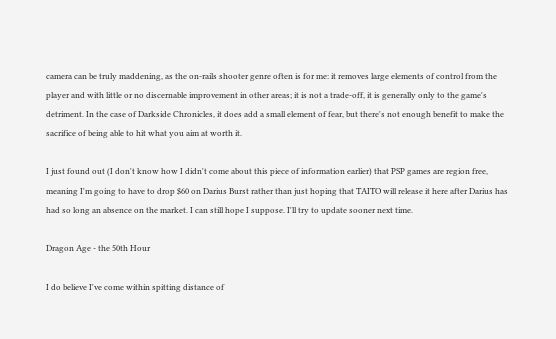camera can be truly maddening, as the on-rails shooter genre often is for me: it removes large elements of control from the player and with little or no discernable improvement in other areas; it is not a trade-off, it is generally only to the game's detriment. In the case of Darkside Chronicles, it does add a small element of fear, but there's not enough benefit to make the sacrifice of being able to hit what you aim at worth it.

I just found out (I don't know how I didn't come about this piece of information earlier) that PSP games are region free, meaning I'm going to have to drop $60 on Darius Burst rather than just hoping that TAITO will release it here after Darius has had so long an absence on the market. I can still hope I suppose. I'll try to update sooner next time.

Dragon Age - the 50th Hour

I do believe I've come within spitting distance of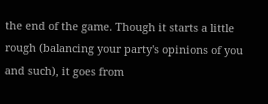the end of the game. Though it starts a little rough (balancing your party's opinions of you and such), it goes from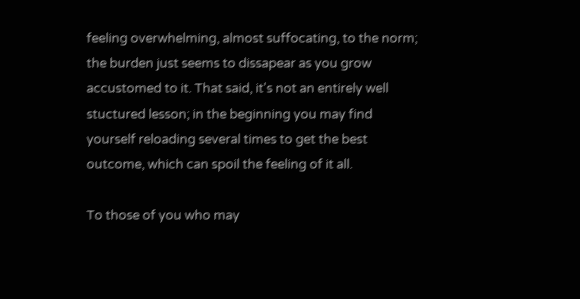feeling overwhelming, almost suffocating, to the norm; the burden just seems to dissapear as you grow accustomed to it. That said, it's not an entirely well stuctured lesson; in the beginning you may find yourself reloading several times to get the best outcome, which can spoil the feeling of it all.

To those of you who may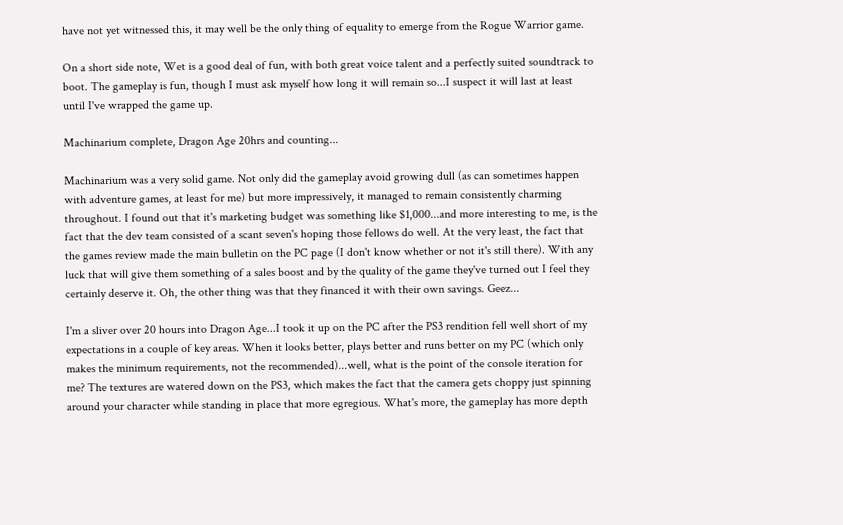have not yet witnessed this, it may well be the only thing of equality to emerge from the Rogue Warrior game.

On a short side note, Wet is a good deal of fun, with both great voice talent and a perfectly suited soundtrack to boot. The gameplay is fun, though I must ask myself how long it will remain so...I suspect it will last at least until I've wrapped the game up.

Machinarium complete, Dragon Age 20hrs and counting...

Machinarium was a very solid game. Not only did the gameplay avoid growing dull (as can sometimes happen with adventure games, at least for me) but more impressively, it managed to remain consistently charming throughout. I found out that it's marketing budget was something like $1,000...and more interesting to me, is the fact that the dev team consisted of a scant seven's hoping those fellows do well. At the very least, the fact that the games review made the main bulletin on the PC page (I don't know whether or not it's still there). With any luck that will give them something of a sales boost and by the quality of the game they've turned out I feel they certainly deserve it. Oh, the other thing was that they financed it with their own savings. Geez...

I'm a sliver over 20 hours into Dragon Age...I took it up on the PC after the PS3 rendition fell well short of my expectations in a couple of key areas. When it looks better, plays better and runs better on my PC (which only makes the minimum requirements, not the recommended)...well, what is the point of the console iteration for me? The textures are watered down on the PS3, which makes the fact that the camera gets choppy just spinning around your character while standing in place that more egregious. What's more, the gameplay has more depth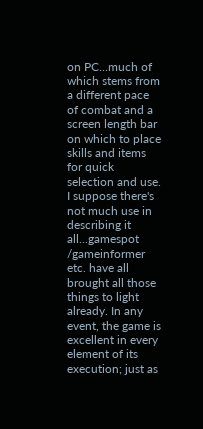on PC...much of which stems from a different pace of combat and a screen length bar on which to place skills and items for quick selection and use. I suppose there's not much use in describing it all...gamespot /gameinformer etc. have all brought all those things to light already. In any event, the game is excellent in every element of its execution; just as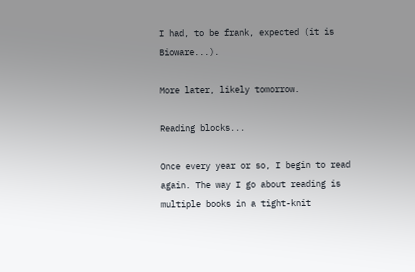I had, to be frank, expected (it is Bioware...).

More later, likely tomorrow.

Reading blocks...

Once every year or so, I begin to read again. The way I go about reading is multiple books in a tight-knit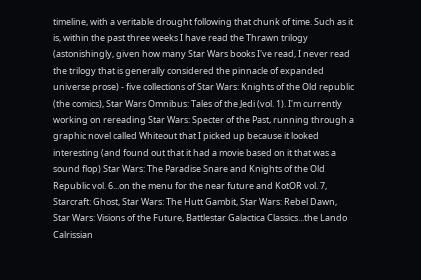timeline, with a veritable drought following that chunk of time. Such as it is, within the past three weeks I have read the Thrawn trilogy (astonishingly, given how many Star Wars books I've read, I never read the trilogy that is generally considered the pinnacle of expanded universe prose) - five collections of Star Wars: Knights of the Old republic (the comics), Star Wars Omnibus: Tales of the Jedi (vol. 1). I'm currently working on rereading Star Wars: Specter of the Past, running through a graphic novel called Whiteout that I picked up because it looked interesting (and found out that it had a movie based on it that was a sound flop) Star Wars: The Paradise Snare and Knights of the Old Republic vol. 6...on the menu for the near future and KotOR vol. 7, Starcraft: Ghost, Star Wars: The Hutt Gambit, Star Wars: Rebel Dawn, Star Wars: Visions of the Future, Battlestar Galactica Classics...the Lando Calrissian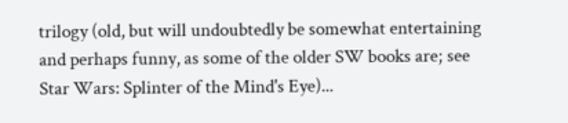trilogy (old, but will undoubtedly be somewhat entertaining and perhaps funny, as some of the older SW books are; see Star Wars: Splinter of the Mind's Eye)...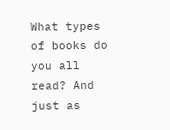What types of books do you all read? And just as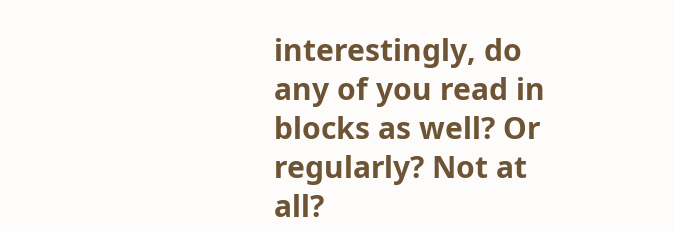interestingly, do any of you read in blocks as well? Or regularly? Not at all?